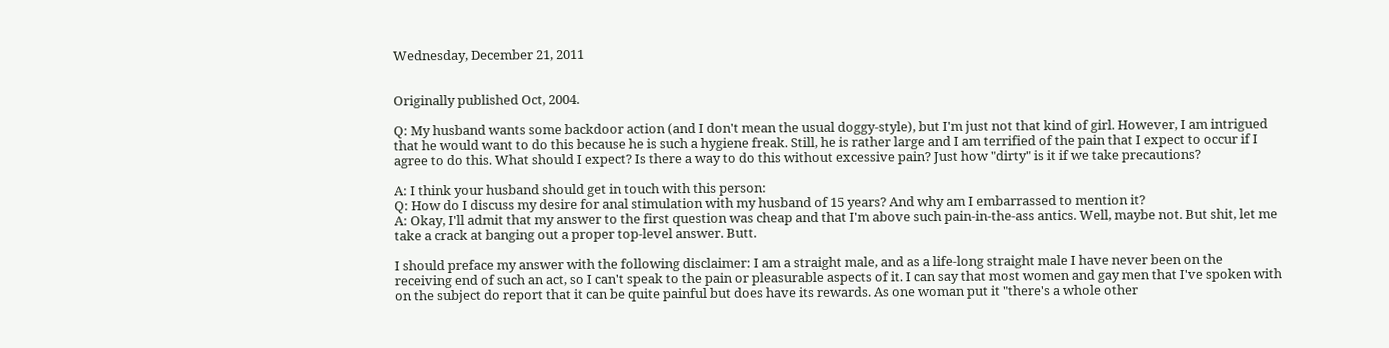Wednesday, December 21, 2011


Originally published Oct, 2004.

Q: My husband wants some backdoor action (and I don't mean the usual doggy-style), but I'm just not that kind of girl. However, I am intrigued that he would want to do this because he is such a hygiene freak. Still, he is rather large and I am terrified of the pain that I expect to occur if I agree to do this. What should I expect? Is there a way to do this without excessive pain? Just how "dirty" is it if we take precautions?

A: I think your husband should get in touch with this person:
Q: How do I discuss my desire for anal stimulation with my husband of 15 years? And why am I embarrassed to mention it?
A: Okay, I'll admit that my answer to the first question was cheap and that I'm above such pain-in-the-ass antics. Well, maybe not. But shit, let me take a crack at banging out a proper top-level answer. Butt.

I should preface my answer with the following disclaimer: I am a straight male, and as a life-long straight male I have never been on the receiving end of such an act, so I can't speak to the pain or pleasurable aspects of it. I can say that most women and gay men that I've spoken with on the subject do report that it can be quite painful but does have its rewards. As one woman put it "there's a whole other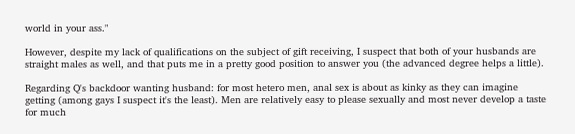world in your ass."

However, despite my lack of qualifications on the subject of gift receiving, I suspect that both of your husbands are straight males as well, and that puts me in a pretty good position to answer you (the advanced degree helps a little).

Regarding Q's backdoor wanting husband: for most hetero men, anal sex is about as kinky as they can imagine getting (among gays I suspect it's the least). Men are relatively easy to please sexually and most never develop a taste for much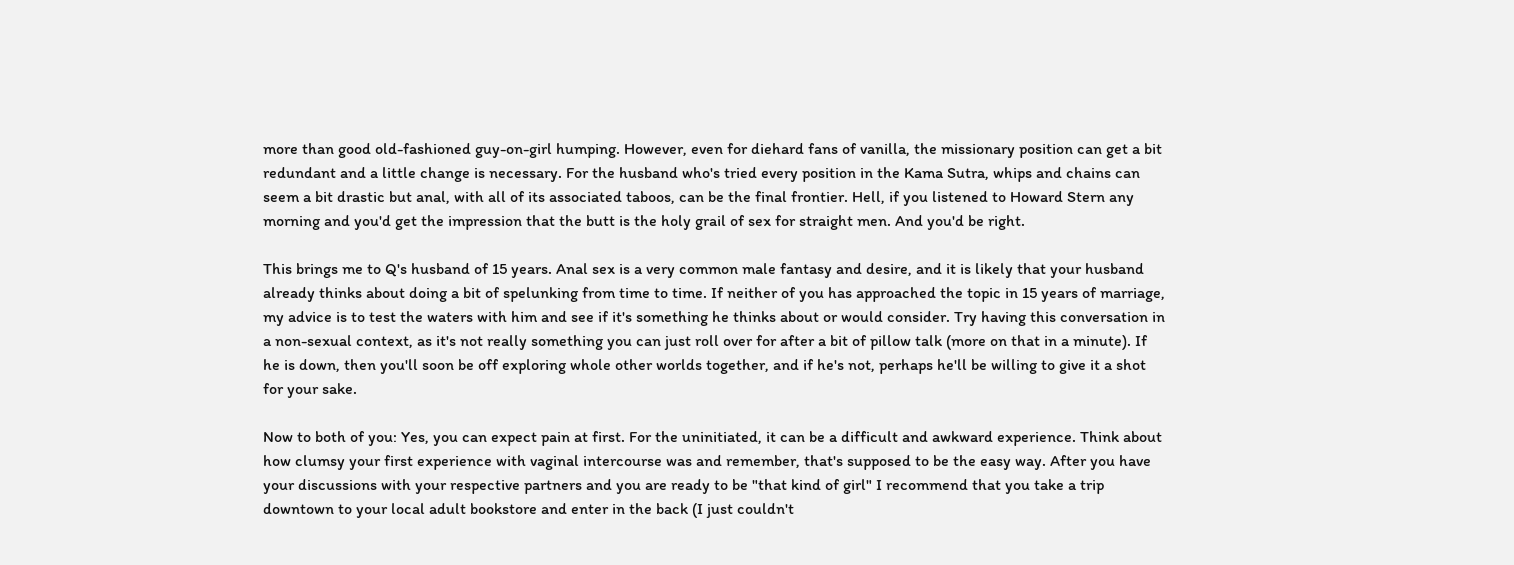more than good old-fashioned guy-on-girl humping. However, even for diehard fans of vanilla, the missionary position can get a bit redundant and a little change is necessary. For the husband who's tried every position in the Kama Sutra, whips and chains can seem a bit drastic but anal, with all of its associated taboos, can be the final frontier. Hell, if you listened to Howard Stern any morning and you'd get the impression that the butt is the holy grail of sex for straight men. And you'd be right.

This brings me to Q's husband of 15 years. Anal sex is a very common male fantasy and desire, and it is likely that your husband already thinks about doing a bit of spelunking from time to time. If neither of you has approached the topic in 15 years of marriage, my advice is to test the waters with him and see if it's something he thinks about or would consider. Try having this conversation in a non-sexual context, as it's not really something you can just roll over for after a bit of pillow talk (more on that in a minute). If he is down, then you'll soon be off exploring whole other worlds together, and if he's not, perhaps he'll be willing to give it a shot for your sake.

Now to both of you: Yes, you can expect pain at first. For the uninitiated, it can be a difficult and awkward experience. Think about how clumsy your first experience with vaginal intercourse was and remember, that's supposed to be the easy way. After you have your discussions with your respective partners and you are ready to be "that kind of girl" I recommend that you take a trip downtown to your local adult bookstore and enter in the back (I just couldn't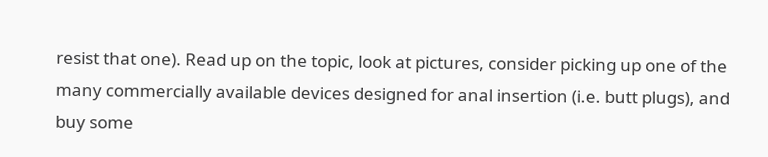resist that one). Read up on the topic, look at pictures, consider picking up one of the many commercially available devices designed for anal insertion (i.e. butt plugs), and buy some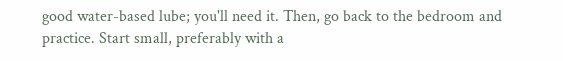good water-based lube; you'll need it. Then, go back to the bedroom and practice. Start small, preferably with a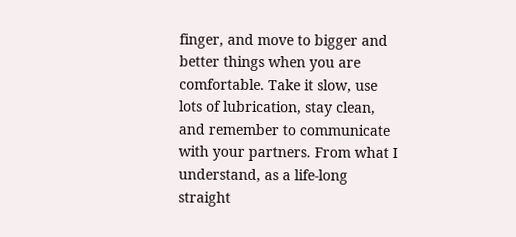finger, and move to bigger and better things when you are comfortable. Take it slow, use lots of lubrication, stay clean, and remember to communicate with your partners. From what I understand, as a life-long straight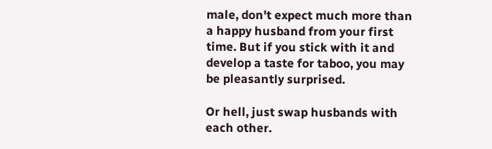male, don't expect much more than a happy husband from your first time. But if you stick with it and develop a taste for taboo, you may be pleasantly surprised.

Or hell, just swap husbands with each other.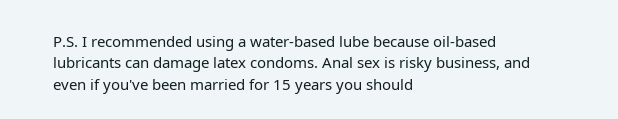P.S. I recommended using a water-based lube because oil-based lubricants can damage latex condoms. Anal sex is risky business, and even if you've been married for 15 years you should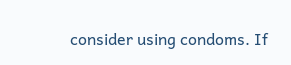consider using condoms. If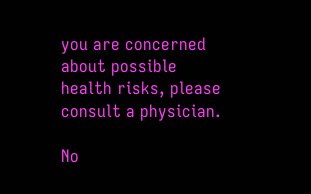you are concerned about possible health risks, please consult a physician.

No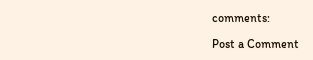comments:

Post a Comment